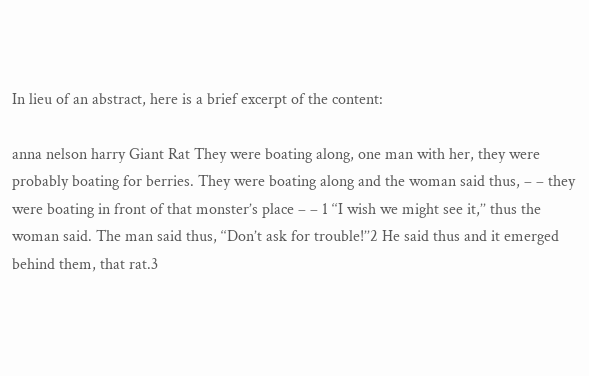In lieu of an abstract, here is a brief excerpt of the content:

anna nelson harry Giant Rat They were boating along, one man with her, they were probably boating for berries. They were boating along and the woman said thus, – – they were boating in front of that monster’s place – – 1 ‘‘I wish we might see it,’’ thus the woman said. The man said thus, ‘‘Don’t ask for trouble!’’2 He said thus and it emerged behind them, that rat.3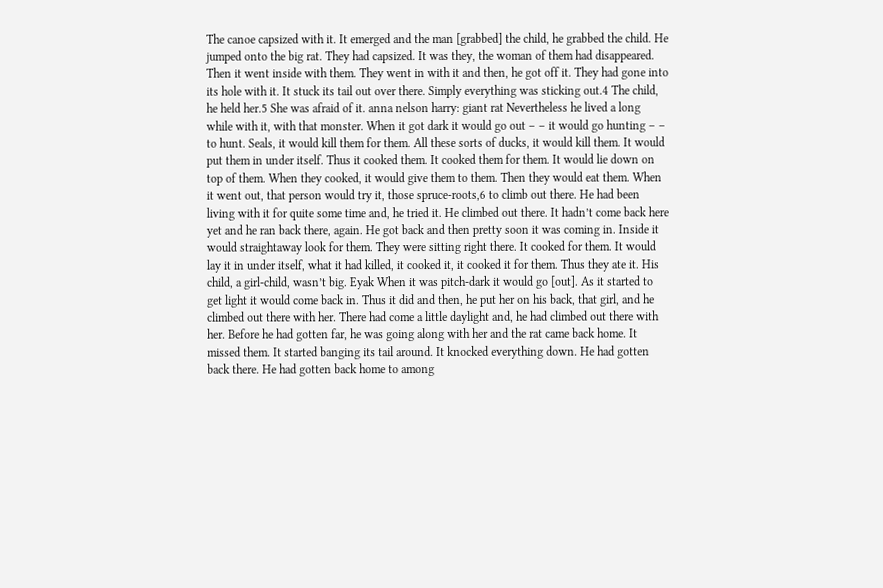The canoe capsized with it. It emerged and the man [grabbed] the child, he grabbed the child. He jumped onto the big rat. They had capsized. It was they, the woman of them had disappeared. Then it went inside with them. They went in with it and then, he got off it. They had gone into its hole with it. It stuck its tail out over there. Simply everything was sticking out.4 The child, he held her.5 She was afraid of it. anna nelson harry: giant rat Nevertheless he lived a long while with it, with that monster. When it got dark it would go out – – it would go hunting – – to hunt. Seals, it would kill them for them. All these sorts of ducks, it would kill them. It would put them in under itself. Thus it cooked them. It cooked them for them. It would lie down on top of them. When they cooked, it would give them to them. Then they would eat them. When it went out, that person would try it, those spruce-roots,6 to climb out there. He had been living with it for quite some time and, he tried it. He climbed out there. It hadn’t come back here yet and he ran back there, again. He got back and then pretty soon it was coming in. Inside it would straightaway look for them. They were sitting right there. It cooked for them. It would lay it in under itself, what it had killed, it cooked it, it cooked it for them. Thus they ate it. His child, a girl-child, wasn’t big. Eyak When it was pitch-dark it would go [out]. As it started to get light it would come back in. Thus it did and then, he put her on his back, that girl, and he climbed out there with her. There had come a little daylight and, he had climbed out there with her. Before he had gotten far, he was going along with her and the rat came back home. It missed them. It started banging its tail around. It knocked everything down. He had gotten back there. He had gotten back home to among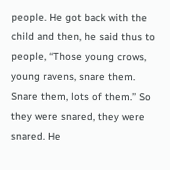people. He got back with the child and then, he said thus to people, ‘‘Those young crows, young ravens, snare them. Snare them, lots of them.’’ So they were snared, they were snared. He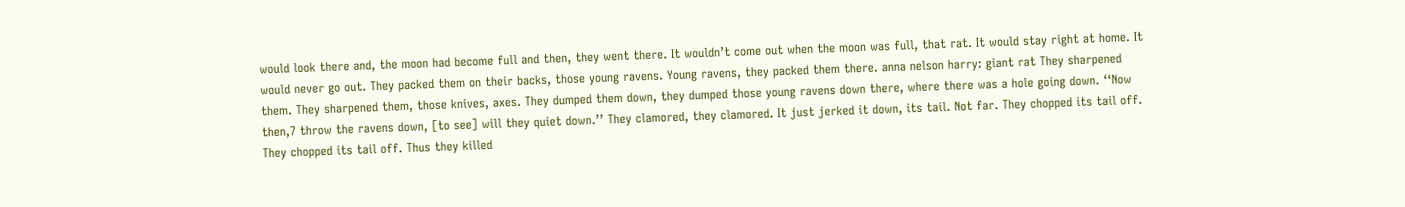would look there and, the moon had become full and then, they went there. It wouldn’t come out when the moon was full, that rat. It would stay right at home. It would never go out. They packed them on their backs, those young ravens. Young ravens, they packed them there. anna nelson harry: giant rat They sharpened them. They sharpened them, those knives, axes. They dumped them down, they dumped those young ravens down there, where there was a hole going down. ‘‘Now then,7 throw the ravens down, [to see] will they quiet down.’’ They clamored, they clamored. It just jerked it down, its tail. Not far. They chopped its tail off. They chopped its tail off. Thus they killed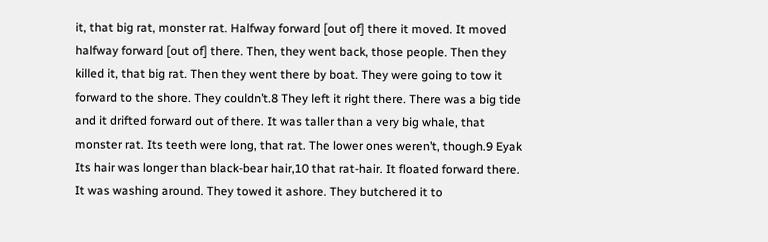it, that big rat, monster rat. Halfway forward [out of] there it moved. It moved halfway forward [out of] there. Then, they went back, those people. Then they killed it, that big rat. Then they went there by boat. They were going to tow it forward to the shore. They couldn’t.8 They left it right there. There was a big tide and it drifted forward out of there. It was taller than a very big whale, that monster rat. Its teeth were long, that rat. The lower ones weren’t, though.9 Eyak Its hair was longer than black-bear hair,10 that rat-hair. It floated forward there. It was washing around. They towed it ashore. They butchered it to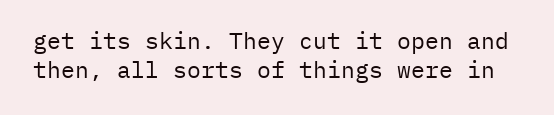get its skin. They cut it open and then, all sorts of things were in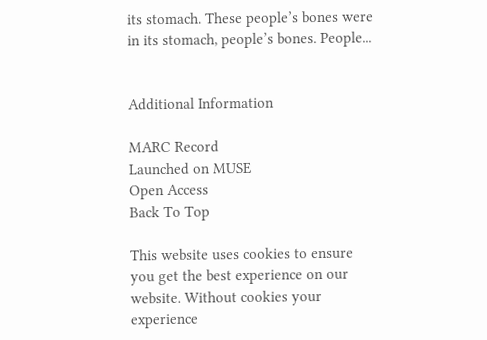its stomach. These people’s bones were in its stomach, people’s bones. People...


Additional Information

MARC Record
Launched on MUSE
Open Access
Back To Top

This website uses cookies to ensure you get the best experience on our website. Without cookies your experience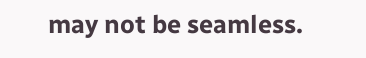may not be seamless.